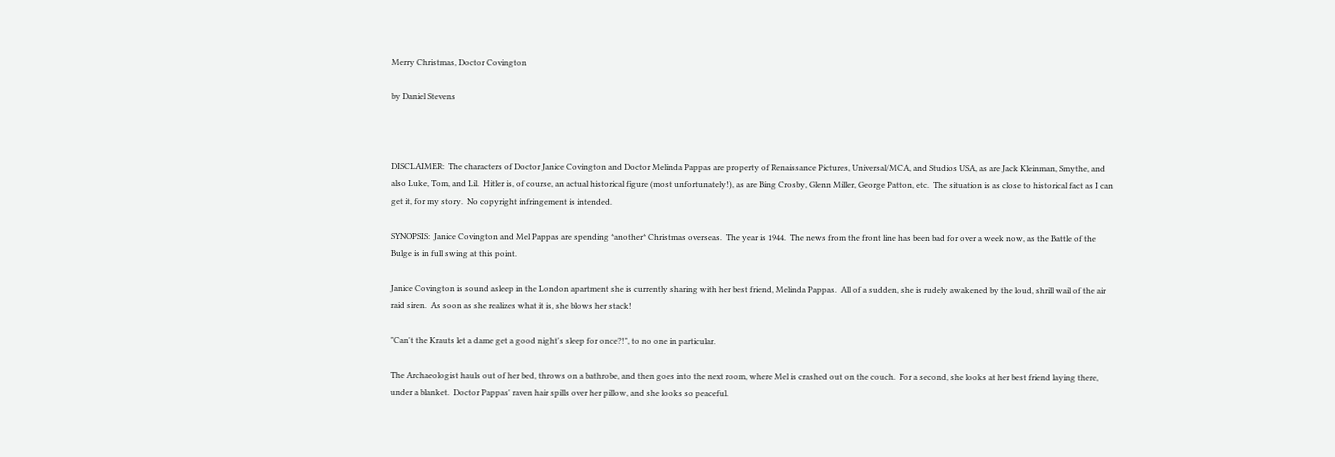Merry Christmas, Doctor Covington

by Daniel Stevens



DISCLAIMER:  The characters of Doctor Janice Covington and Doctor Melinda Pappas are property of Renaissance Pictures, Universal/MCA, and Studios USA, as are Jack Kleinman, Smythe, and also Luke, Tom, and Lil.  Hitler is, of course, an actual historical figure (most unfortunately!), as are Bing Crosby, Glenn Miller, George Patton, etc.  The situation is as close to historical fact as I can get it, for my story.  No copyright infringement is intended.

SYNOPSIS:  Janice Covington and Mel Pappas are spending *another* Christmas overseas.  The year is 1944.  The news from the front line has been bad for over a week now, as the Battle of the Bulge is in full swing at this point.

Janice Covington is sound asleep in the London apartment she is currently sharing with her best friend, Melinda Pappas.  All of a sudden, she is rudely awakened by the loud, shrill wail of the air raid siren.  As soon as she realizes what it is, she blows her stack!

"Can't the Krauts let a dame get a good night's sleep for once?!", to no one in particular.

The Archaeologist hauls out of her bed, throws on a bathrobe, and then goes into the next room, where Mel is crashed out on the couch.  For a second, she looks at her best friend laying there, under a blanket.  Doctor Pappas' raven hair spills over her pillow, and she looks so peaceful.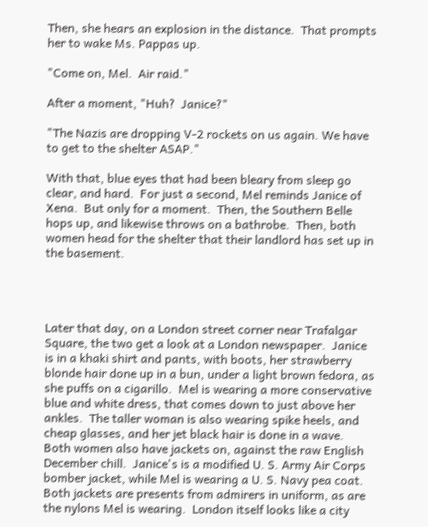Then, she hears an explosion in the distance.  That prompts her to wake Ms. Pappas up.

"Come on, Mel.  Air raid."

After a moment, "Huh?  Janice?"

"The Nazis are dropping V-2 rockets on us again. We have to get to the shelter ASAP."

With that, blue eyes that had been bleary from sleep go clear, and hard.  For just a second, Mel reminds Janice of Xena.  But only for a moment.  Then, the Southern Belle hops up, and likewise throws on a bathrobe.  Then, both women head for the shelter that their landlord has set up in the basement.




Later that day, on a London street corner near Trafalgar Square, the two get a look at a London newspaper.  Janice is in a khaki shirt and pants, with boots, her strawberry blonde hair done up in a bun, under a light brown fedora, as she puffs on a cigarillo.  Mel is wearing a more conservative blue and white dress, that comes down to just above her ankles.  The taller woman is also wearing spike heels, and cheap glasses, and her jet black hair is done in a wave.  Both women also have jackets on, against the raw English December chill.  Janice's is a modified U. S. Army Air Corps bomber jacket, while Mel is wearing a U. S. Navy pea coat.  Both jackets are presents from admirers in uniform, as are the nylons Mel is wearing.  London itself looks like a city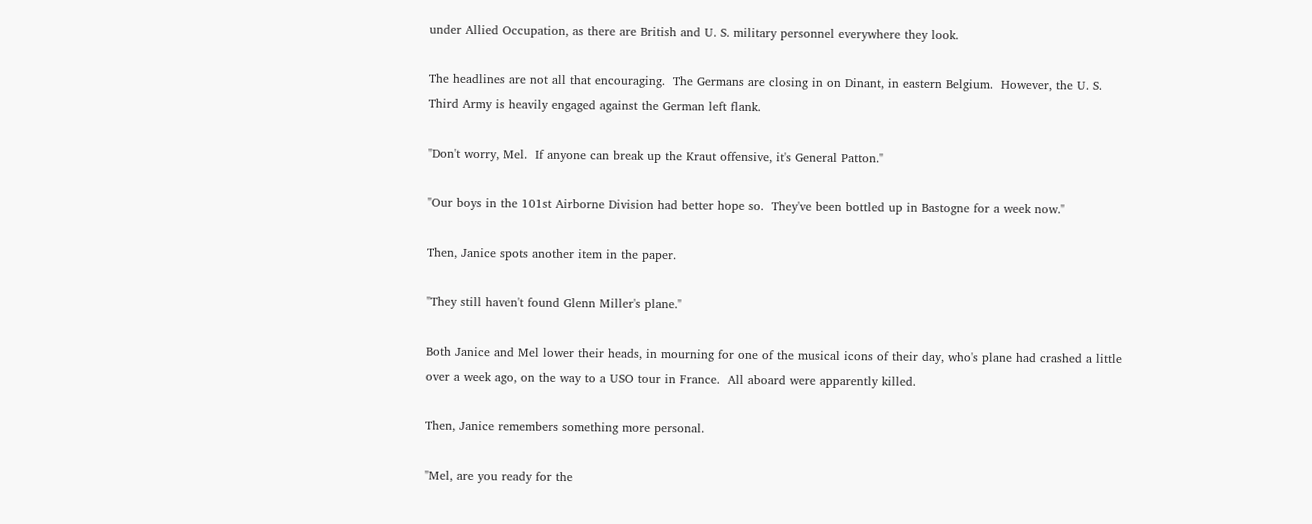under Allied Occupation, as there are British and U. S. military personnel everywhere they look.

The headlines are not all that encouraging.  The Germans are closing in on Dinant, in eastern Belgium.  However, the U. S. Third Army is heavily engaged against the German left flank.

"Don't worry, Mel.  If anyone can break up the Kraut offensive, it's General Patton."

"Our boys in the 101st Airborne Division had better hope so.  They've been bottled up in Bastogne for a week now."

Then, Janice spots another item in the paper.

"They still haven't found Glenn Miller's plane."

Both Janice and Mel lower their heads, in mourning for one of the musical icons of their day, who's plane had crashed a little over a week ago, on the way to a USO tour in France.  All aboard were apparently killed.

Then, Janice remembers something more personal.

"Mel, are you ready for the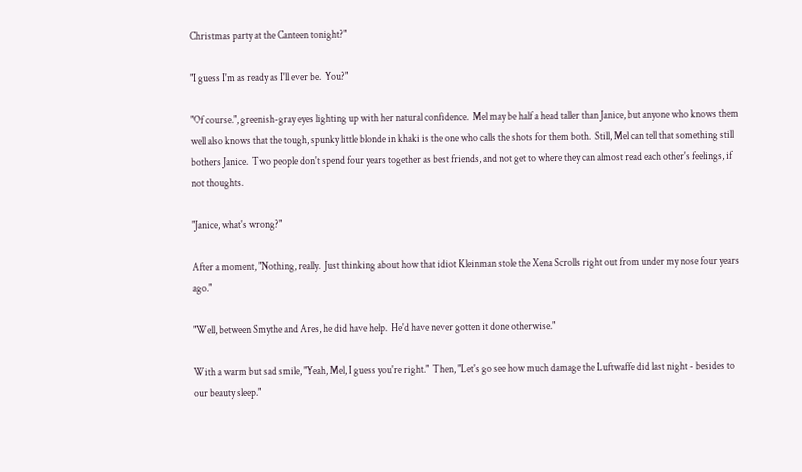Christmas party at the Canteen tonight?"

"I guess I'm as ready as I'll ever be.  You?"

"Of course.", greenish-gray eyes lighting up with her natural confidence.  Mel may be half a head taller than Janice, but anyone who knows them well also knows that the tough, spunky little blonde in khaki is the one who calls the shots for them both.  Still, Mel can tell that something still bothers Janice.  Two people don't spend four years together as best friends, and not get to where they can almost read each other's feelings, if not thoughts.

"Janice, what's wrong?"

After a moment, "Nothing, really.  Just thinking about how that idiot Kleinman stole the Xena Scrolls right out from under my nose four years ago."

"Well, between Smythe and Ares, he did have help.  He'd have never gotten it done otherwise."

With a warm but sad smile, "Yeah, Mel, I guess you're right."  Then, "Let's go see how much damage the Luftwaffe did last night - besides to our beauty sleep."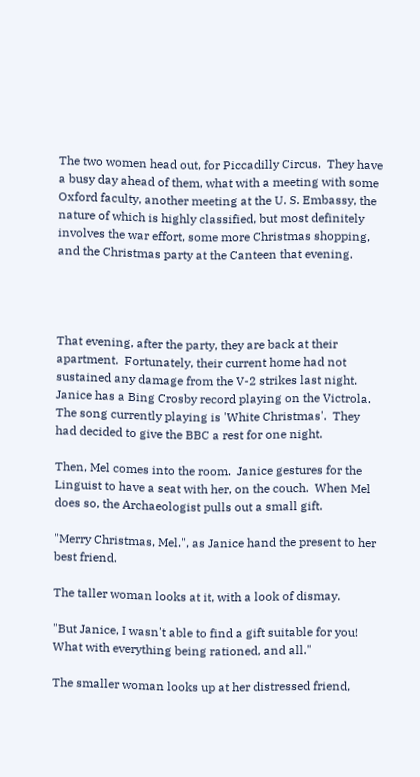The two women head out, for Piccadilly Circus.  They have a busy day ahead of them, what with a meeting with some Oxford faculty, another meeting at the U. S. Embassy, the nature of which is highly classified, but most definitely involves the war effort, some more Christmas shopping, and the Christmas party at the Canteen that evening.




That evening, after the party, they are back at their apartment.  Fortunately, their current home had not sustained any damage from the V-2 strikes last night. Janice has a Bing Crosby record playing on the Victrola.  The song currently playing is 'White Christmas'.  They had decided to give the BBC a rest for one night.

Then, Mel comes into the room.  Janice gestures for the Linguist to have a seat with her, on the couch.  When Mel does so, the Archaeologist pulls out a small gift.

"Merry Christmas, Mel.", as Janice hand the present to her best friend.

The taller woman looks at it, with a look of dismay.

"But Janice, I wasn't able to find a gift suitable for you!  What with everything being rationed, and all."

The smaller woman looks up at her distressed friend,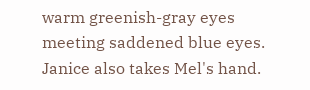warm greenish-gray eyes meeting saddened blue eyes.  Janice also takes Mel's hand.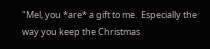"Mel, you *are* a gift to me.  Especially the way you keep the Christmas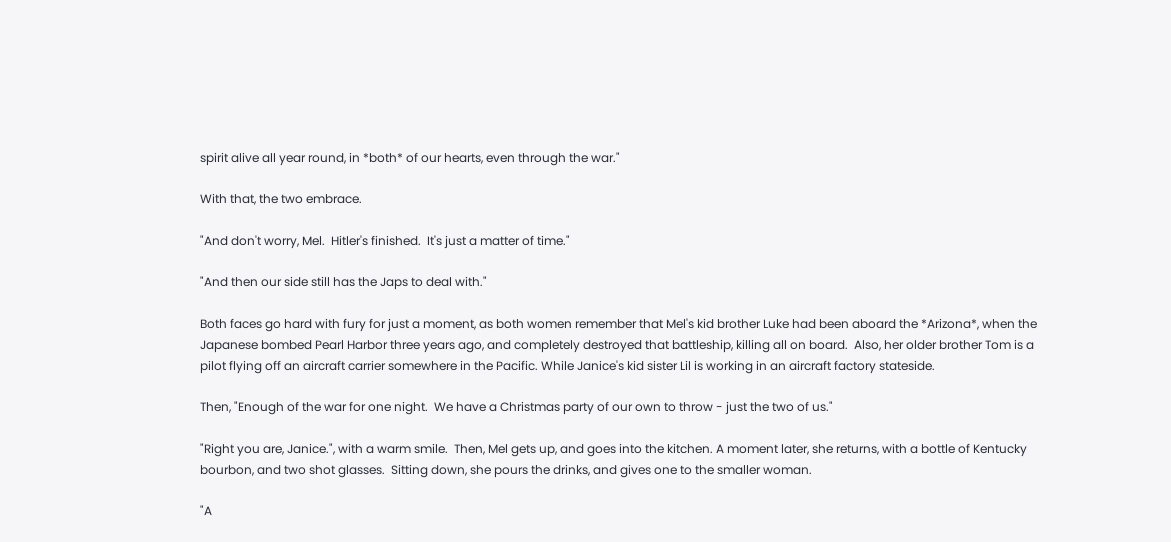spirit alive all year round, in *both* of our hearts, even through the war."

With that, the two embrace.

"And don't worry, Mel.  Hitler's finished.  It's just a matter of time."

"And then our side still has the Japs to deal with."

Both faces go hard with fury for just a moment, as both women remember that Mel's kid brother Luke had been aboard the *Arizona*, when the Japanese bombed Pearl Harbor three years ago, and completely destroyed that battleship, killing all on board.  Also, her older brother Tom is a pilot flying off an aircraft carrier somewhere in the Pacific. While Janice's kid sister Lil is working in an aircraft factory stateside.

Then, "Enough of the war for one night.  We have a Christmas party of our own to throw - just the two of us."

"Right you are, Janice.", with a warm smile.  Then, Mel gets up, and goes into the kitchen. A moment later, she returns, with a bottle of Kentucky bourbon, and two shot glasses.  Sitting down, she pours the drinks, and gives one to the smaller woman.

"A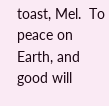toast, Mel.  To peace on Earth, and good will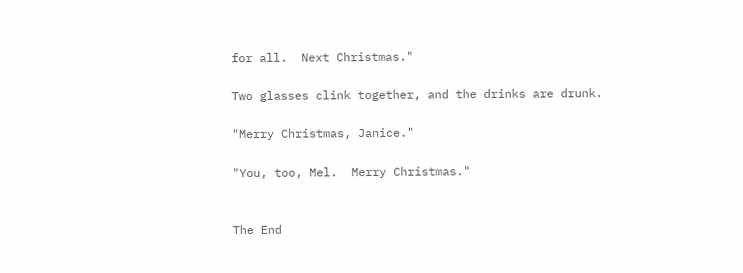for all.  Next Christmas."

Two glasses clink together, and the drinks are drunk.

"Merry Christmas, Janice."

"You, too, Mel.  Merry Christmas."


The End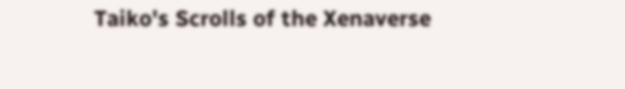Taiko's Scrolls of the Xenaverse